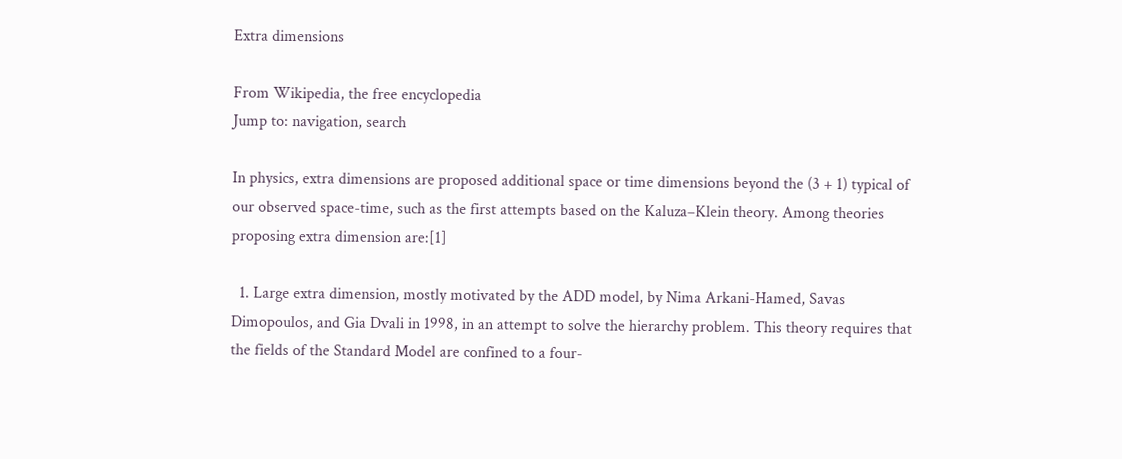Extra dimensions

From Wikipedia, the free encyclopedia
Jump to: navigation, search

In physics, extra dimensions are proposed additional space or time dimensions beyond the (3 + 1) typical of our observed space-time, such as the first attempts based on the Kaluza–Klein theory. Among theories proposing extra dimension are:[1]

  1. Large extra dimension, mostly motivated by the ADD model, by Nima Arkani-Hamed, Savas Dimopoulos, and Gia Dvali in 1998, in an attempt to solve the hierarchy problem. This theory requires that the fields of the Standard Model are confined to a four-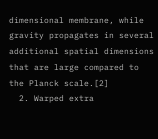dimensional membrane, while gravity propagates in several additional spatial dimensions that are large compared to the Planck scale.[2]
  2. Warped extra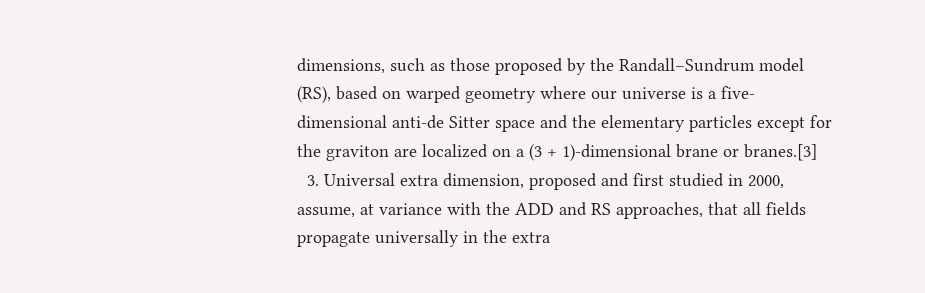dimensions, such as those proposed by the Randall–Sundrum model (RS), based on warped geometry where our universe is a five-dimensional anti-de Sitter space and the elementary particles except for the graviton are localized on a (3 + 1)-dimensional brane or branes.[3]
  3. Universal extra dimension, proposed and first studied in 2000, assume, at variance with the ADD and RS approaches, that all fields propagate universally in the extra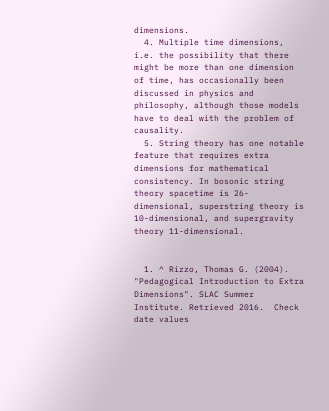dimensions.
  4. Multiple time dimensions, i.e. the possibility that there might be more than one dimension of time, has occasionally been discussed in physics and philosophy, although those models have to deal with the problem of causality.
  5. String theory has one notable feature that requires extra dimensions for mathematical consistency. In bosonic string theory spacetime is 26-dimensional, superstring theory is 10-dimensional, and supergravity theory 11-dimensional.


  1. ^ Rizzo, Thomas G. (2004). "Pedagogical Introduction to Extra Dimensions". SLAC Summer Institute. Retrieved 2016.  Check date values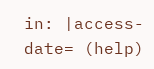in: |access-date= (help)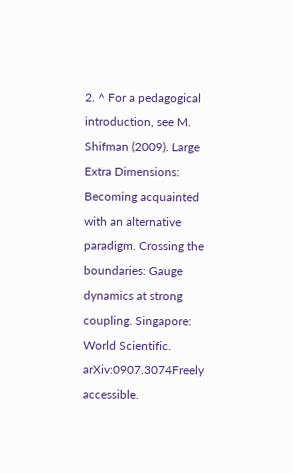2. ^ For a pedagogical introduction, see M. Shifman (2009). Large Extra Dimensions: Becoming acquainted with an alternative paradigm. Crossing the boundaries: Gauge dynamics at strong coupling. Singapore: World Scientific. arXiv:0907.3074Freely accessible.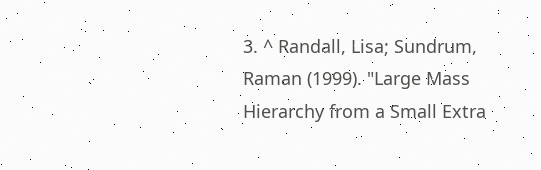3. ^ Randall, Lisa; Sundrum, Raman (1999). "Large Mass Hierarchy from a Small Extra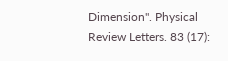Dimension". Physical Review Letters. 83 (17):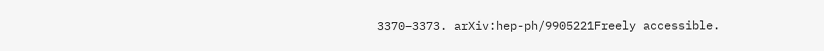3370–3373. arXiv:hep-ph/9905221Freely accessible.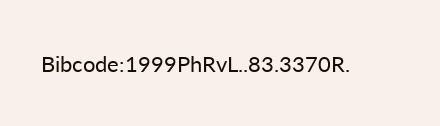Bibcode:1999PhRvL..83.3370R.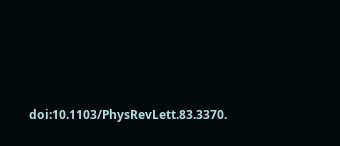doi:10.1103/PhysRevLett.83.3370.